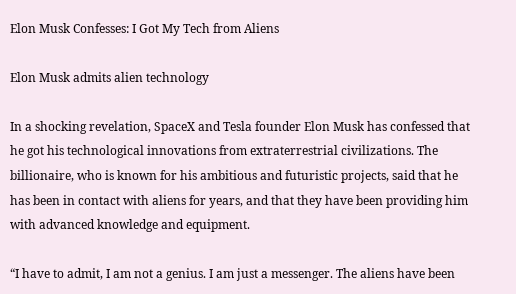Elon Musk Confesses: I Got My Tech from Aliens

Elon Musk admits alien technology

In a shocking revelation, SpaceX and Tesla founder Elon Musk has confessed that he got his technological innovations from extraterrestrial civilizations. The billionaire, who is known for his ambitious and futuristic projects, said that he has been in contact with aliens for years, and that they have been providing him with advanced knowledge and equipment.

“I have to admit, I am not a genius. I am just a messenger. The aliens have been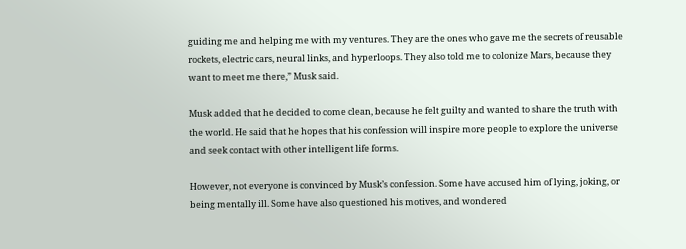guiding me and helping me with my ventures. They are the ones who gave me the secrets of reusable rockets, electric cars, neural links, and hyperloops. They also told me to colonize Mars, because they want to meet me there,” Musk said.

Musk added that he decided to come clean, because he felt guilty and wanted to share the truth with the world. He said that he hopes that his confession will inspire more people to explore the universe and seek contact with other intelligent life forms.

However, not everyone is convinced by Musk’s confession. Some have accused him of lying, joking, or being mentally ill. Some have also questioned his motives, and wondered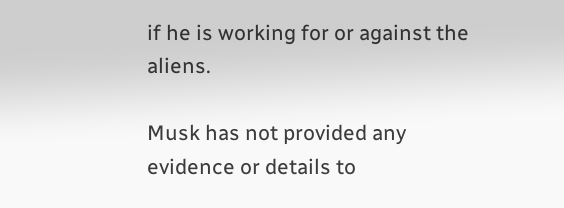if he is working for or against the aliens.

Musk has not provided any evidence or details to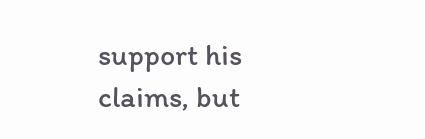support his claims, but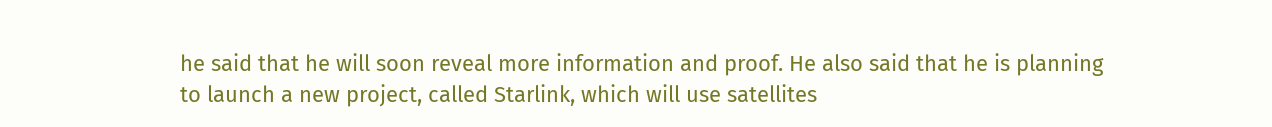he said that he will soon reveal more information and proof. He also said that he is planning to launch a new project, called Starlink, which will use satellites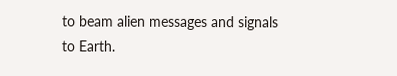to beam alien messages and signals to Earth.